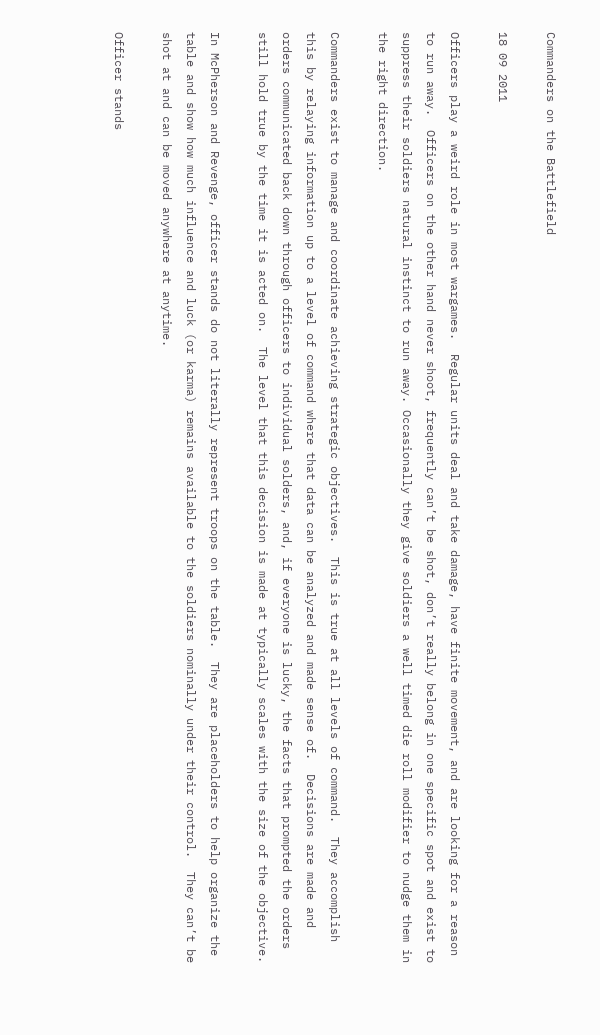Commanders on the Battlefield

18 09 2011

Officers play a weird role in most wargames.  Regular units deal and take damage, have finite movement, and are looking for a reason to run away.  Officers on the other hand never shoot, frequently can’t be shot, don’t really belong in one specific spot and exist to suppress their soldiers natural instinct to run away. Occasionally they give soldiers a well timed die roll modifier to nudge them in the right direction.

Commanders exist to manage and coordinate achieving strategic objectives.  This is true at all levels of command.  They accomplish this by relaying information up to a level of command where that data can be analyzed and made sense of.  Decisions are made and orders communicated back down through officers to individual solders, and, if everyone is lucky, the facts that prompted the orders still hold true by the time it is acted on.  The level that this decision is made at typically scales with the size of the objective.

In McPherson and Revenge, officer stands do not literally represent troops on the table.  They are placeholders to help organize the table and show how much influence and luck (or karma) remains available to the soldiers nominally under their control.  They can’t be shot at and can be moved anywhere at anytime.

Officer stands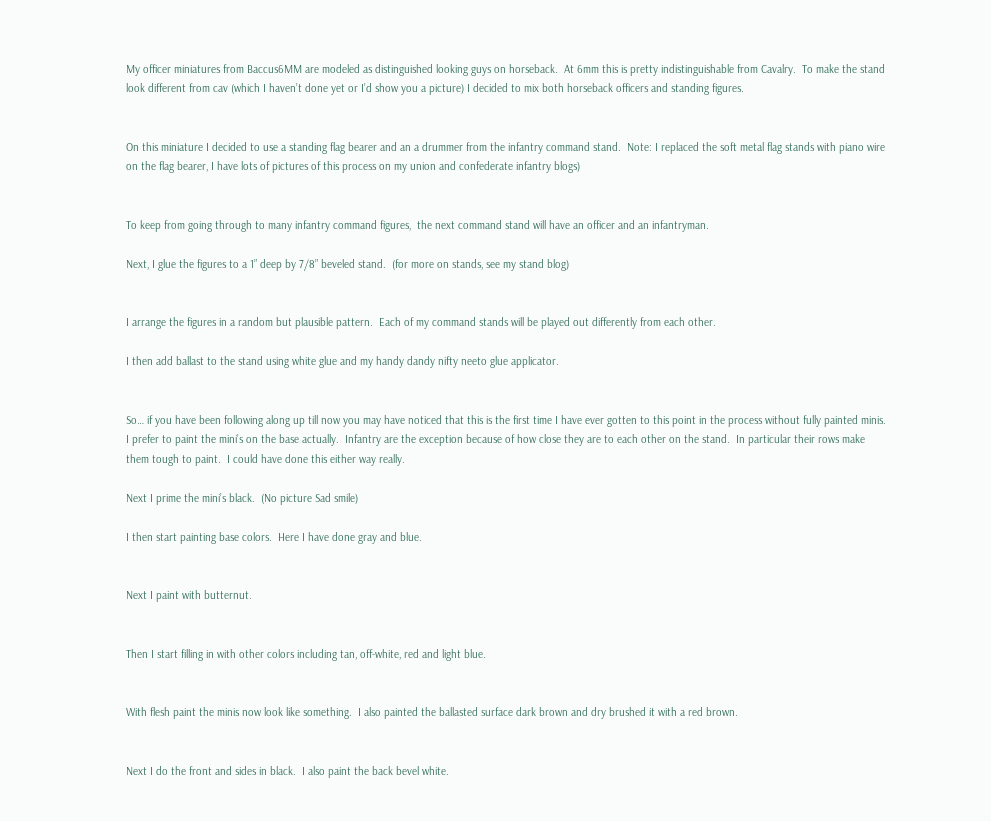My officer miniatures from Baccus6MM are modeled as distinguished looking guys on horseback.  At 6mm this is pretty indistinguishable from Cavalry.  To make the stand look different from cav (which I haven’t done yet or I’d show you a picture) I decided to mix both horseback officers and standing figures.


On this miniature I decided to use a standing flag bearer and an a drummer from the infantry command stand.  Note: I replaced the soft metal flag stands with piano wire on the flag bearer, I have lots of pictures of this process on my union and confederate infantry blogs)


To keep from going through to many infantry command figures,  the next command stand will have an officer and an infantryman.

Next, I glue the figures to a 1” deep by 7/8” beveled stand.  (for more on stands, see my stand blog)


I arrange the figures in a random but plausible pattern.  Each of my command stands will be played out differently from each other.

I then add ballast to the stand using white glue and my handy dandy nifty neeto glue applicator.


So… if you have been following along up till now you may have noticed that this is the first time I have ever gotten to this point in the process without fully painted minis.  I prefer to paint the mini’s on the base actually.  Infantry are the exception because of how close they are to each other on the stand.  In particular their rows make them tough to paint.  I could have done this either way really.

Next I prime the mini’s black.  (No picture Sad smile)

I then start painting base colors.  Here I have done gray and blue.


Next I paint with butternut.


Then I start filling in with other colors including tan, off-white, red and light blue.


With flesh paint the minis now look like something.  I also painted the ballasted surface dark brown and dry brushed it with a red brown.


Next I do the front and sides in black.  I also paint the back bevel white.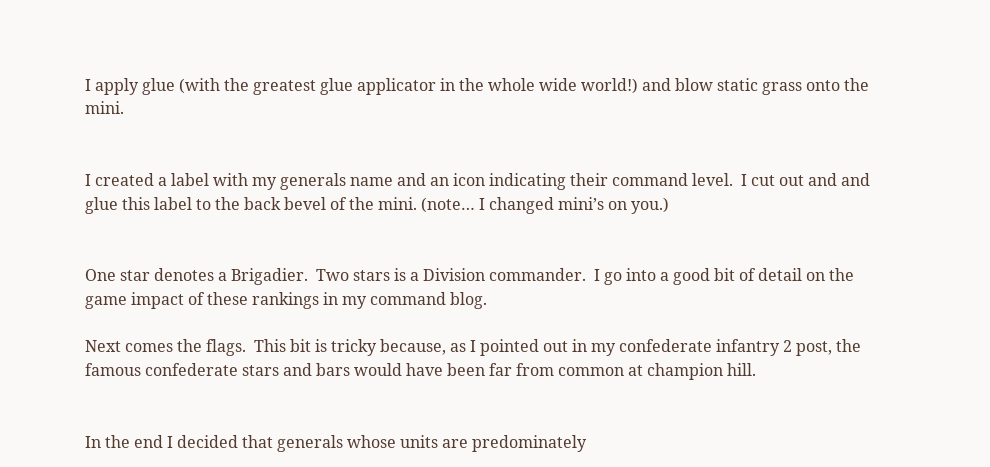I apply glue (with the greatest glue applicator in the whole wide world!) and blow static grass onto the mini.


I created a label with my generals name and an icon indicating their command level.  I cut out and and glue this label to the back bevel of the mini. (note… I changed mini’s on you.)


One star denotes a Brigadier.  Two stars is a Division commander.  I go into a good bit of detail on the game impact of these rankings in my command blog.

Next comes the flags.  This bit is tricky because, as I pointed out in my confederate infantry 2 post, the famous confederate stars and bars would have been far from common at champion hill.


In the end I decided that generals whose units are predominately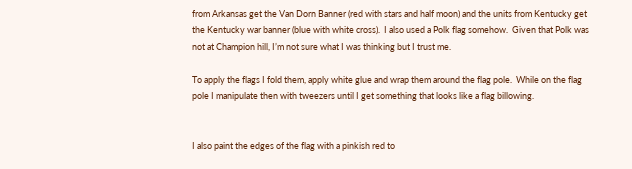from Arkansas get the Van Dorn Banner (red with stars and half moon) and the units from Kentucky get the Kentucky war banner (blue with white cross).  I also used a Polk flag somehow.  Given that Polk was not at Champion hill, I’m not sure what I was thinking but I trust me.

To apply the flags I fold them, apply white glue and wrap them around the flag pole.  While on the flag pole I manipulate then with tweezers until I get something that looks like a flag billowing.


I also paint the edges of the flag with a pinkish red to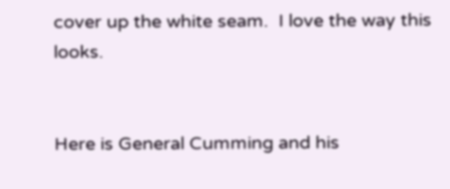cover up the white seam.  I love the way this looks.


Here is General Cumming and his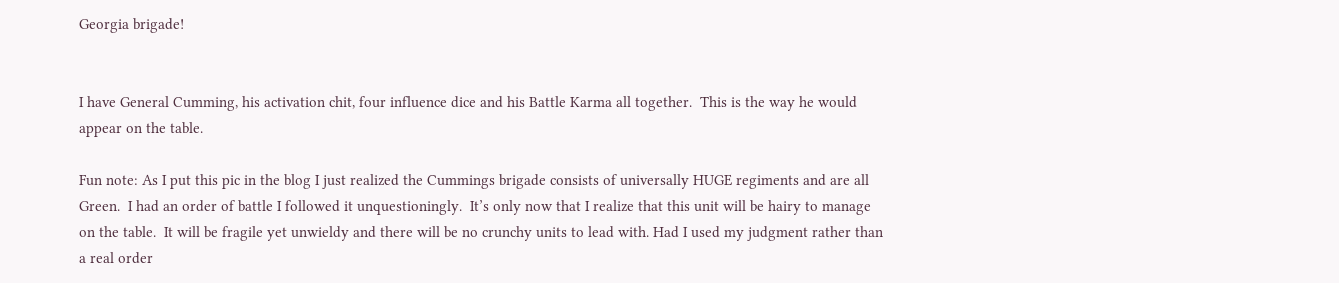Georgia brigade!


I have General Cumming, his activation chit, four influence dice and his Battle Karma all together.  This is the way he would appear on the table.

Fun note: As I put this pic in the blog I just realized the Cummings brigade consists of universally HUGE regiments and are all Green.  I had an order of battle I followed it unquestioningly.  It’s only now that I realize that this unit will be hairy to manage on the table.  It will be fragile yet unwieldy and there will be no crunchy units to lead with. Had I used my judgment rather than a real order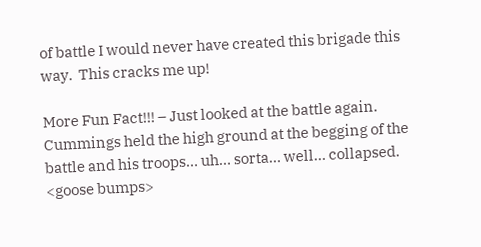of battle I would never have created this brigade this way.  This cracks me up!

More Fun Fact!!! – Just looked at the battle again.  Cummings held the high ground at the begging of the battle and his troops… uh… sorta… well… collapsed. <goose bumps>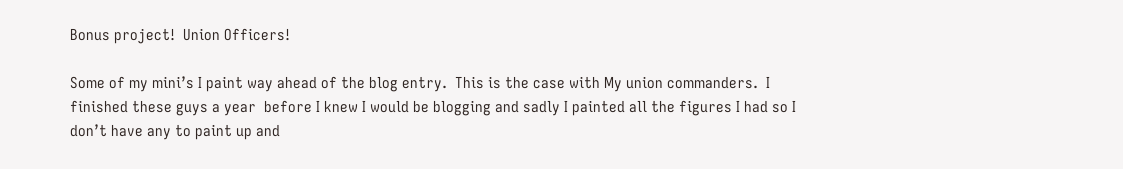Bonus project!  Union Officers!

Some of my mini’s I paint way ahead of the blog entry.  This is the case with My union commanders.  I finished these guys a year  before I knew I would be blogging and sadly I painted all the figures I had so I don’t have any to paint up and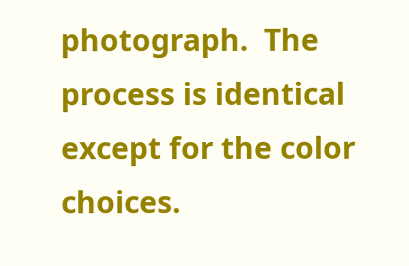photograph.  The process is identical except for the color choices.